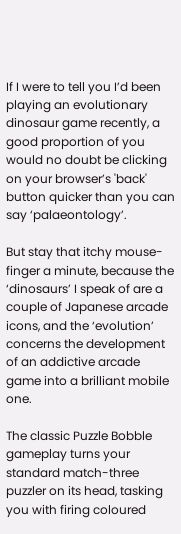If I were to tell you I’d been playing an evolutionary dinosaur game recently, a good proportion of you would no doubt be clicking on your browser’s 'back' button quicker than you can say ‘palaeontology’.

But stay that itchy mouse-finger a minute, because the ‘dinosaurs’ I speak of are a couple of Japanese arcade icons, and the ‘evolution’ concerns the development of an addictive arcade game into a brilliant mobile one.

The classic Puzzle Bobble gameplay turns your standard match-three puzzler on its head, tasking you with firing coloured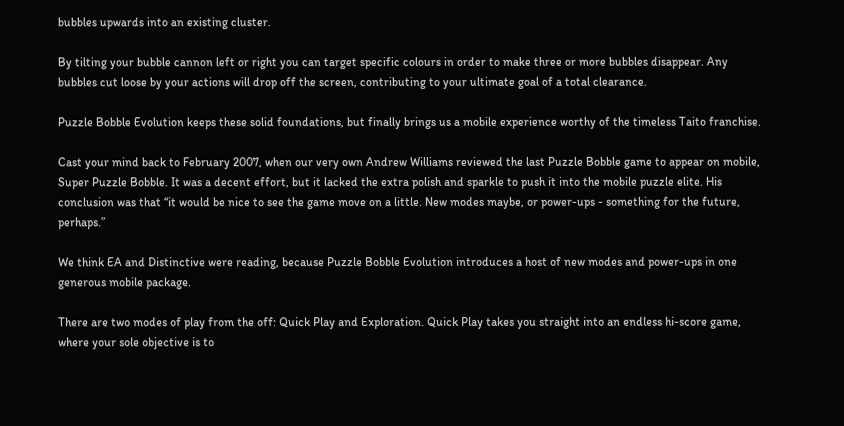bubbles upwards into an existing cluster.

By tilting your bubble cannon left or right you can target specific colours in order to make three or more bubbles disappear. Any bubbles cut loose by your actions will drop off the screen, contributing to your ultimate goal of a total clearance.

Puzzle Bobble Evolution keeps these solid foundations, but finally brings us a mobile experience worthy of the timeless Taito franchise.

Cast your mind back to February 2007, when our very own Andrew Williams reviewed the last Puzzle Bobble game to appear on mobile, Super Puzzle Bobble. It was a decent effort, but it lacked the extra polish and sparkle to push it into the mobile puzzle elite. His conclusion was that “it would be nice to see the game move on a little. New modes maybe, or power-ups - something for the future, perhaps.”

We think EA and Distinctive were reading, because Puzzle Bobble Evolution introduces a host of new modes and power-ups in one generous mobile package.

There are two modes of play from the off: Quick Play and Exploration. Quick Play takes you straight into an endless hi-score game, where your sole objective is to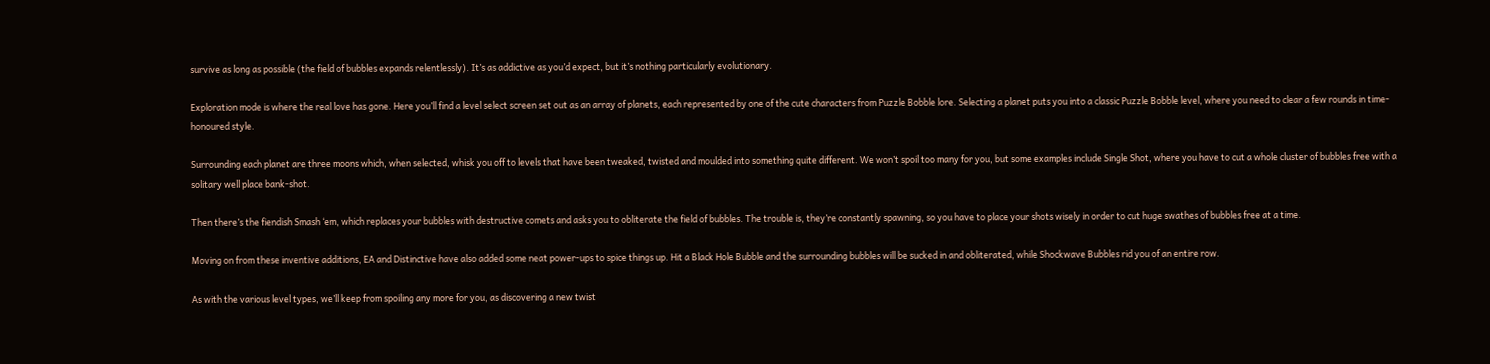survive as long as possible (the field of bubbles expands relentlessly). It’s as addictive as you’d expect, but it’s nothing particularly evolutionary.

Exploration mode is where the real love has gone. Here you’ll find a level select screen set out as an array of planets, each represented by one of the cute characters from Puzzle Bobble lore. Selecting a planet puts you into a classic Puzzle Bobble level, where you need to clear a few rounds in time-honoured style.

Surrounding each planet are three moons which, when selected, whisk you off to levels that have been tweaked, twisted and moulded into something quite different. We won’t spoil too many for you, but some examples include Single Shot, where you have to cut a whole cluster of bubbles free with a solitary well place bank-shot.

Then there’s the fiendish Smash ‘em, which replaces your bubbles with destructive comets and asks you to obliterate the field of bubbles. The trouble is, they’re constantly spawning, so you have to place your shots wisely in order to cut huge swathes of bubbles free at a time.

Moving on from these inventive additions, EA and Distinctive have also added some neat power-ups to spice things up. Hit a Black Hole Bubble and the surrounding bubbles will be sucked in and obliterated, while Shockwave Bubbles rid you of an entire row.

As with the various level types, we’ll keep from spoiling any more for you, as discovering a new twist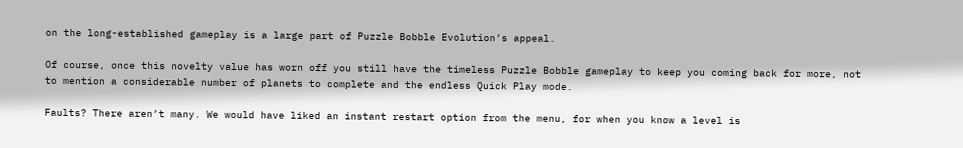on the long-established gameplay is a large part of Puzzle Bobble Evolution’s appeal.

Of course, once this novelty value has worn off you still have the timeless Puzzle Bobble gameplay to keep you coming back for more, not to mention a considerable number of planets to complete and the endless Quick Play mode.

Faults? There aren’t many. We would have liked an instant restart option from the menu, for when you know a level is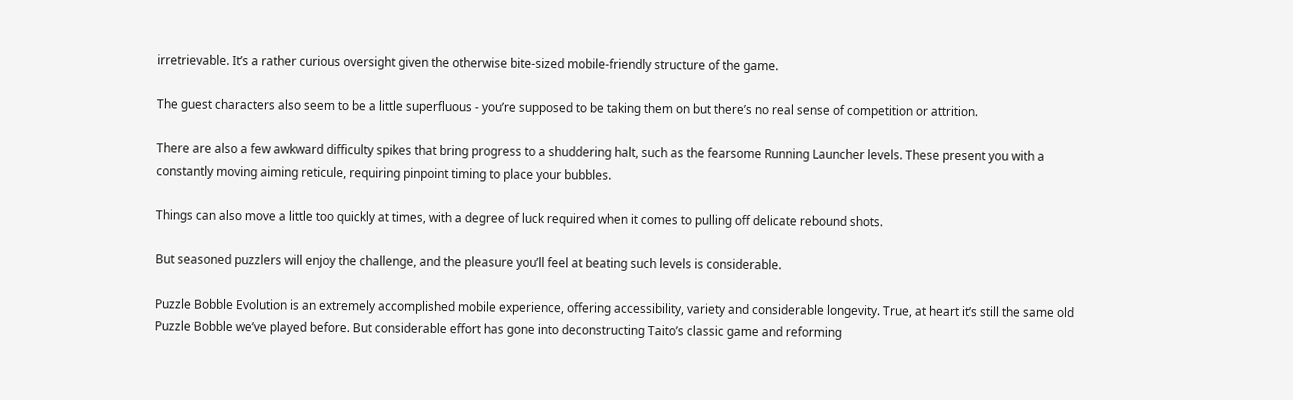irretrievable. It’s a rather curious oversight given the otherwise bite-sized mobile-friendly structure of the game.

The guest characters also seem to be a little superfluous - you’re supposed to be taking them on but there’s no real sense of competition or attrition.

There are also a few awkward difficulty spikes that bring progress to a shuddering halt, such as the fearsome Running Launcher levels. These present you with a constantly moving aiming reticule, requiring pinpoint timing to place your bubbles.

Things can also move a little too quickly at times, with a degree of luck required when it comes to pulling off delicate rebound shots.

But seasoned puzzlers will enjoy the challenge, and the pleasure you’ll feel at beating such levels is considerable.

Puzzle Bobble Evolution is an extremely accomplished mobile experience, offering accessibility, variety and considerable longevity. True, at heart it’s still the same old Puzzle Bobble we’ve played before. But considerable effort has gone into deconstructing Taito’s classic game and reforming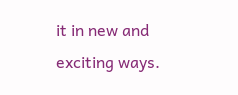it in new and exciting ways.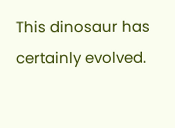This dinosaur has certainly evolved.